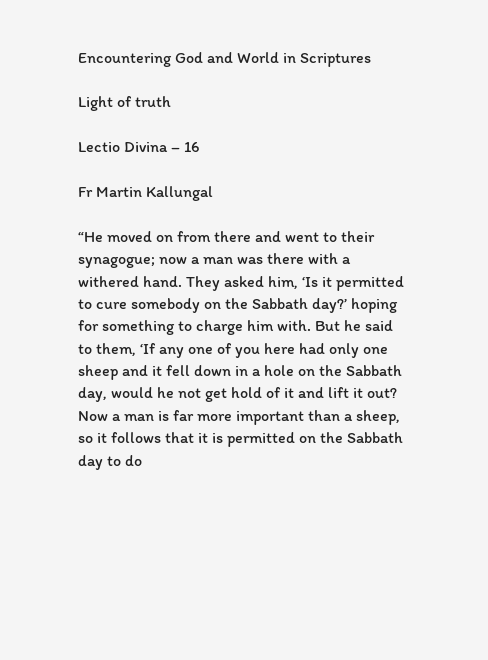Encountering God and World in Scriptures

Light of truth

Lectio Divina – 16

Fr Martin Kallungal

“He moved on from there and went to their synagogue; now a man was there with a withered hand. They asked him, ‘Is it permitted to cure somebody on the Sabbath day?’ hoping for something to charge him with. But he said to them, ‘If any one of you here had only one sheep and it fell down in a hole on the Sabbath day, would he not get hold of it and lift it out? Now a man is far more important than a sheep, so it follows that it is permitted on the Sabbath day to do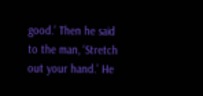good.’ Then he said to the man, ‘Stretch out your hand.’ He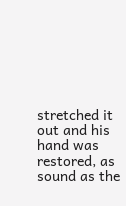stretched it out and his hand was restored, as sound as the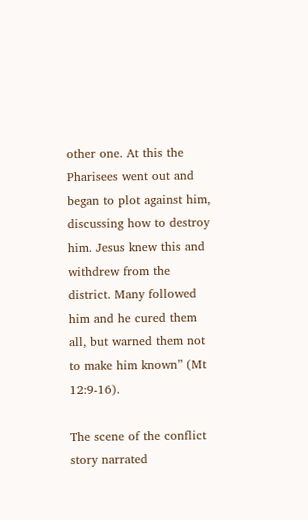other one. At this the Pharisees went out and began to plot against him, discussing how to destroy him. Jesus knew this and withdrew from the district. Many followed him and he cured them all, but warned them not to make him known” (Mt 12:9-16).

The scene of the conflict story narrated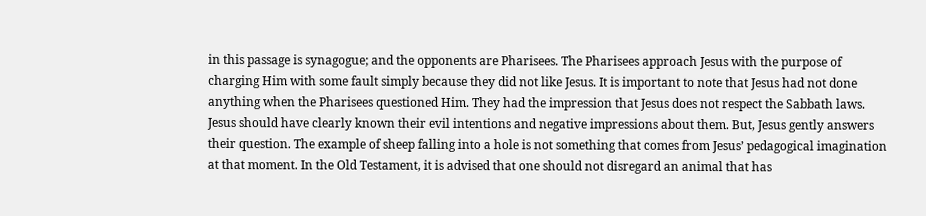in this passage is synagogue; and the opponents are Pharisees. The Pharisees approach Jesus with the purpose of charging Him with some fault simply because they did not like Jesus. It is important to note that Jesus had not done anything when the Pharisees questioned Him. They had the impression that Jesus does not respect the Sabbath laws. Jesus should have clearly known their evil intentions and negative impressions about them. But, Jesus gently answers their question. The example of sheep falling into a hole is not something that comes from Jesus’ pedagogical imagination at that moment. In the Old Testament, it is advised that one should not disregard an animal that has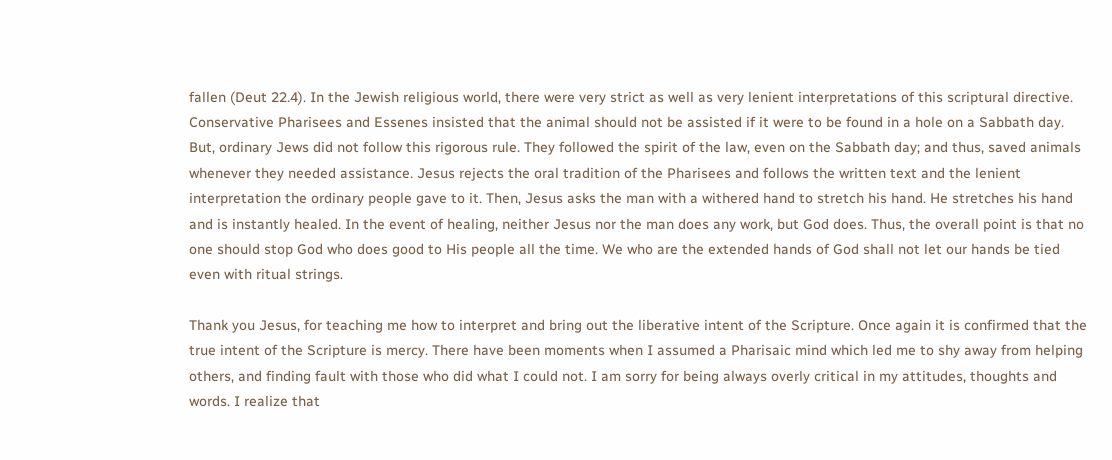fallen (Deut 22.4). In the Jewish religious world, there were very strict as well as very lenient interpretations of this scriptural directive. Conservative Pharisees and Essenes insisted that the animal should not be assisted if it were to be found in a hole on a Sabbath day. But, ordinary Jews did not follow this rigorous rule. They followed the spirit of the law, even on the Sabbath day; and thus, saved animals whenever they needed assistance. Jesus rejects the oral tradition of the Pharisees and follows the written text and the lenient interpretation the ordinary people gave to it. Then, Jesus asks the man with a withered hand to stretch his hand. He stretches his hand and is instantly healed. In the event of healing, neither Jesus nor the man does any work, but God does. Thus, the overall point is that no one should stop God who does good to His people all the time. We who are the extended hands of God shall not let our hands be tied even with ritual strings.

Thank you Jesus, for teaching me how to interpret and bring out the liberative intent of the Scripture. Once again it is confirmed that the true intent of the Scripture is mercy. There have been moments when I assumed a Pharisaic mind which led me to shy away from helping others, and finding fault with those who did what I could not. I am sorry for being always overly critical in my attitudes, thoughts and words. I realize that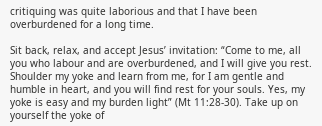critiquing was quite laborious and that I have been overburdened for a long time.

Sit back, relax, and accept Jesus’ invitation: “Come to me, all you who labour and are overburdened, and I will give you rest. Shoulder my yoke and learn from me, for I am gentle and humble in heart, and you will find rest for your souls. Yes, my yoke is easy and my burden light” (Mt 11:28-30). Take up on yourself the yoke of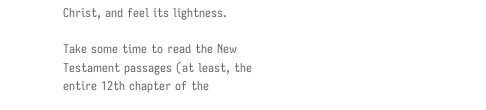Christ, and feel its lightness.

Take some time to read the New Testament passages (at least, the entire 12th chapter of the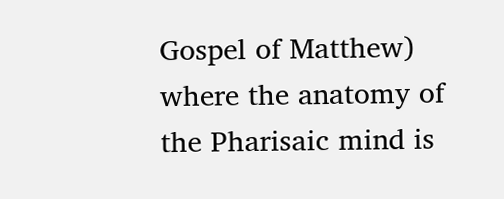Gospel of Matthew) where the anatomy of the Pharisaic mind is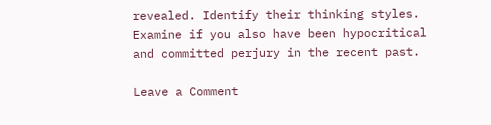revealed. Identify their thinking styles. Examine if you also have been hypocritical and committed perjury in the recent past.

Leave a Comment